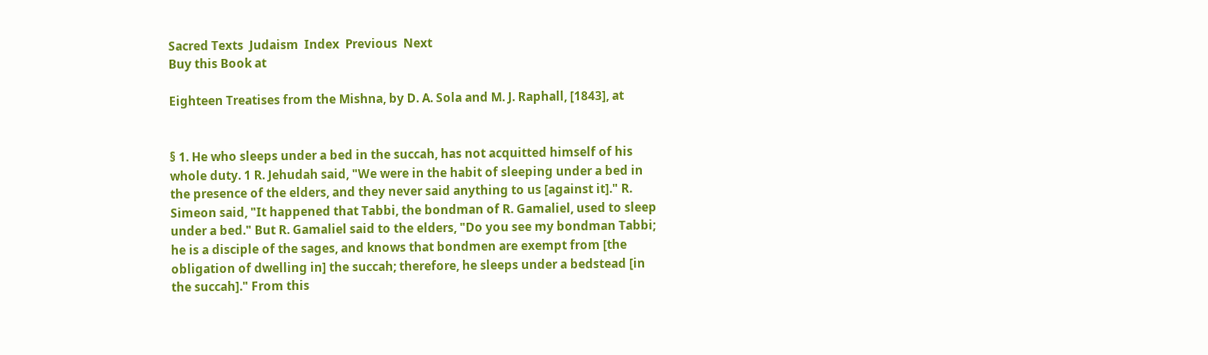Sacred Texts  Judaism  Index  Previous  Next
Buy this Book at

Eighteen Treatises from the Mishna, by D. A. Sola and M. J. Raphall, [1843], at


§ 1. He who sleeps under a bed in the succah, has not acquitted himself of his whole duty. 1 R. Jehudah said, "We were in the habit of sleeping under a bed in the presence of the elders, and they never said anything to us [against it]." R. Simeon said, "It happened that Tabbi, the bondman of R. Gamaliel, used to sleep under a bed." But R. Gamaliel said to the elders, "Do you see my bondman Tabbi; he is a disciple of the sages, and knows that bondmen are exempt from [the obligation of dwelling in] the succah; therefore, he sleeps under a bedstead [in the succah]." From this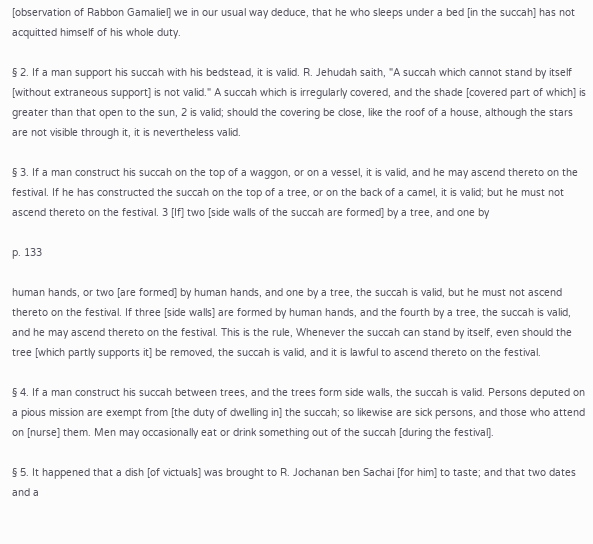[observation of Rabbon Gamaliel] we in our usual way deduce, that he who sleeps under a bed [in the succah] has not acquitted himself of his whole duty.

§ 2. If a man support his succah with his bedstead, it is valid. R. Jehudah saith, "A succah which cannot stand by itself [without extraneous support] is not valid." A succah which is irregularly covered, and the shade [covered part of which] is greater than that open to the sun, 2 is valid; should the covering be close, like the roof of a house, although the stars are not visible through it, it is nevertheless valid.

§ 3. If a man construct his succah on the top of a waggon, or on a vessel, it is valid, and he may ascend thereto on the festival. If he has constructed the succah on the top of a tree, or on the back of a camel, it is valid; but he must not ascend thereto on the festival. 3 [If] two [side walls of the succah are formed] by a tree, and one by

p. 133

human hands, or two [are formed] by human hands, and one by a tree, the succah is valid, but he must not ascend thereto on the festival. If three [side walls] are formed by human hands, and the fourth by a tree, the succah is valid, and he may ascend thereto on the festival. This is the rule, Whenever the succah can stand by itself, even should the tree [which partly supports it] be removed, the succah is valid, and it is lawful to ascend thereto on the festival.

§ 4. If a man construct his succah between trees, and the trees form side walls, the succah is valid. Persons deputed on a pious mission are exempt from [the duty of dwelling in] the succah; so likewise are sick persons, and those who attend on [nurse] them. Men may occasionally eat or drink something out of the succah [during the festival].

§ 5. It happened that a dish [of victuals] was brought to R. Jochanan ben Sachai [for him] to taste; and that two dates and a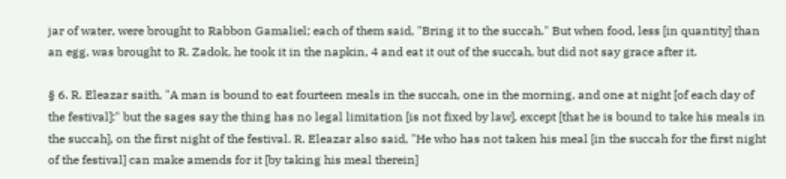jar of water, were brought to Rabbon Gamaliel; each of them said, "Bring it to the succah." But when food, less [in quantity] than an egg, was brought to R. Zadok, he took it in the napkin, 4 and eat it out of the succah, but did not say grace after it.

§ 6. R. Eleazar saith, "A man is bound to eat fourteen meals in the succah, one in the morning, and one at night [of each day of the festival]:" but the sages say the thing has no legal limitation [is not fixed by law], except [that he is bound to take his meals in the succah], on the first night of the festival. R. Eleazar also said, "He who has not taken his meal [in the succah for the first night of the festival] can make amends for it [by taking his meal therein]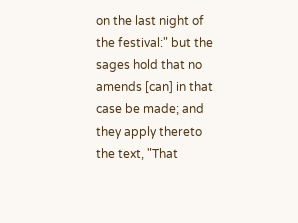on the last night of the festival:" but the sages hold that no amends [can] in that case be made; and they apply thereto the text, "That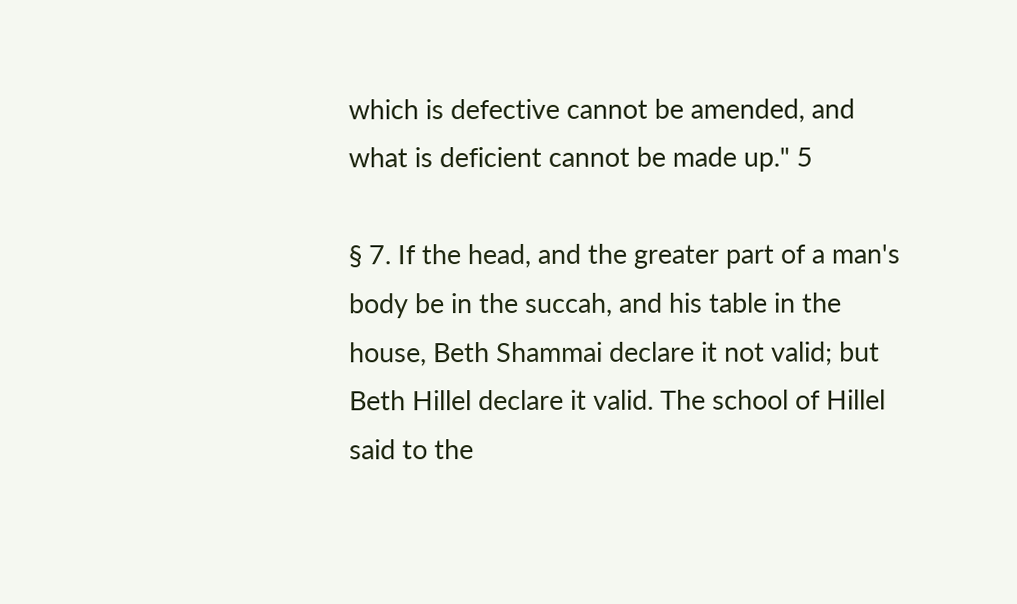which is defective cannot be amended, and what is deficient cannot be made up." 5

§ 7. If the head, and the greater part of a man's body be in the succah, and his table in the house, Beth Shammai declare it not valid; but Beth Hillel declare it valid. The school of Hillel said to the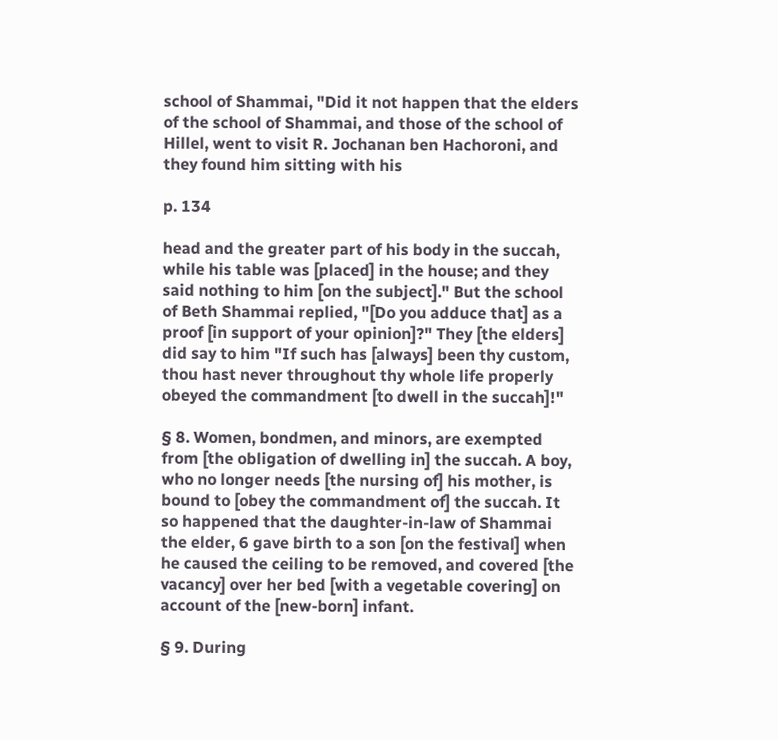school of Shammai, "Did it not happen that the elders of the school of Shammai, and those of the school of Hillel, went to visit R. Jochanan ben Hachoroni, and they found him sitting with his

p. 134

head and the greater part of his body in the succah, while his table was [placed] in the house; and they said nothing to him [on the subject]." But the school of Beth Shammai replied, "[Do you adduce that] as a proof [in support of your opinion]?" They [the elders] did say to him "If such has [always] been thy custom, thou hast never throughout thy whole life properly obeyed the commandment [to dwell in the succah]!"

§ 8. Women, bondmen, and minors, are exempted from [the obligation of dwelling in] the succah. A boy, who no longer needs [the nursing of] his mother, is bound to [obey the commandment of] the succah. It so happened that the daughter-in-law of Shammai the elder, 6 gave birth to a son [on the festival] when he caused the ceiling to be removed, and covered [the vacancy] over her bed [with a vegetable covering] on account of the [new-born] infant.

§ 9. During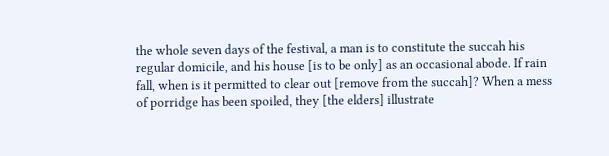the whole seven days of the festival, a man is to constitute the succah his regular domicile, and his house [is to be only] as an occasional abode. If rain fall, when is it permitted to clear out [remove from the succah]? When a mess of porridge has been spoiled, they [the elders] illustrate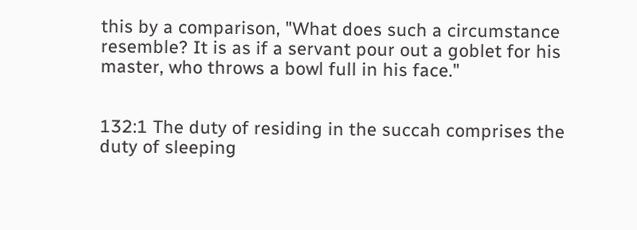this by a comparison, "What does such a circumstance resemble? It is as if a servant pour out a goblet for his master, who throws a bowl full in his face."


132:1 The duty of residing in the succah comprises the duty of sleeping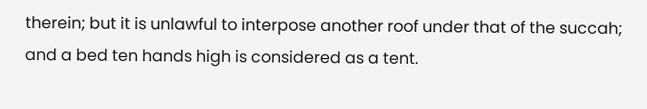therein; but it is unlawful to interpose another roof under that of the succah; and a bed ten hands high is considered as a tent.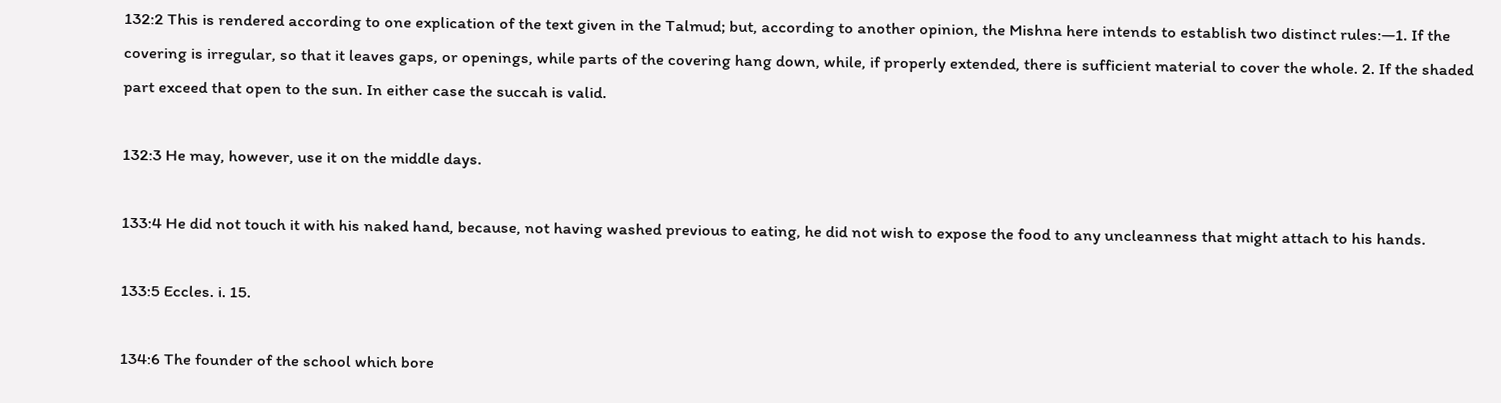132:2 This is rendered according to one explication of the text given in the Talmud; but, according to another opinion, the Mishna here intends to establish two distinct rules:—1. If the covering is irregular, so that it leaves gaps, or openings, while parts of the covering hang down, while, if properly extended, there is sufficient material to cover the whole. 2. If the shaded part exceed that open to the sun. In either case the succah is valid.

132:3 He may, however, use it on the middle days.

133:4 He did not touch it with his naked hand, because, not having washed previous to eating, he did not wish to expose the food to any uncleanness that might attach to his hands.

133:5 Eccles. i. 15.

134:6 The founder of the school which bore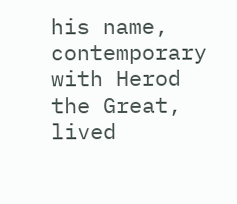his name, contemporary with Herod the Great, lived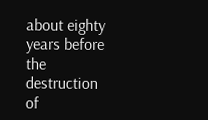about eighty years before the destruction of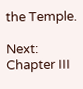the Temple.

Next: Chapter III